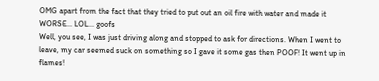OMG apart from the fact that they tried to put out an oil fire with water and made it WORSE... LOL... goofs
Well, you see, I was just driving along and stopped to ask for directions. When I went to leave, my car seemed suck on something so I gave it some gas then POOF! It went up in flames!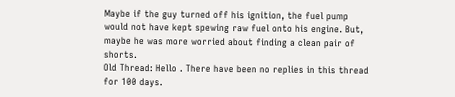Maybe if the guy turned off his ignition, the fuel pump would not have kept spewing raw fuel onto his engine. But, maybe he was more worried about finding a clean pair of shorts.
Old Thread: Hello . There have been no replies in this thread for 100 days.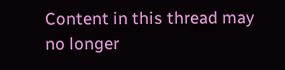Content in this thread may no longer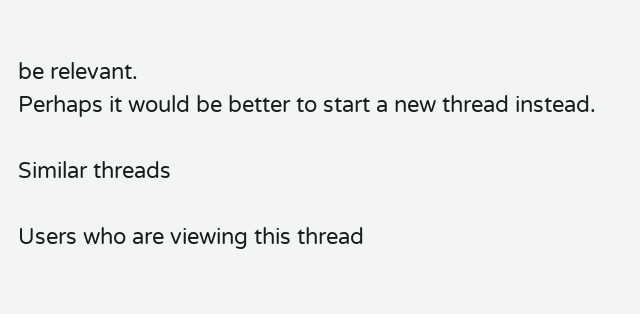be relevant.
Perhaps it would be better to start a new thread instead.

Similar threads

Users who are viewing this thread